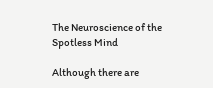The Neuroscience of the Spotless Mind

Although there are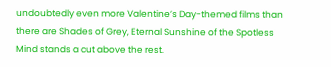undoubtedly even more Valentine’s Day-themed films than there are Shades of Grey, Eternal Sunshine of the Spotless Mind stands a cut above the rest.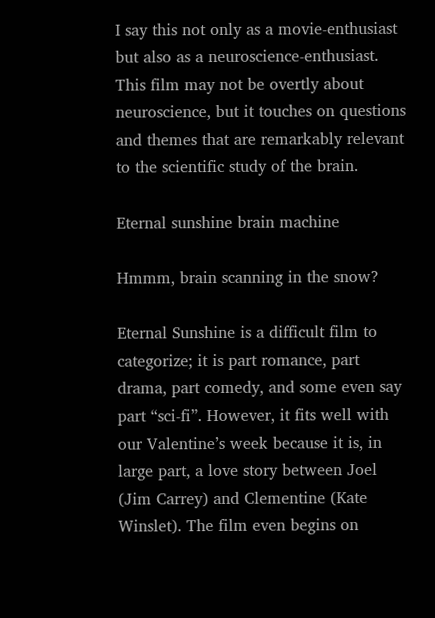I say this not only as a movie-enthusiast but also as a neuroscience-enthusiast. This film may not be overtly about neuroscience, but it touches on questions and themes that are remarkably relevant to the scientific study of the brain.

Eternal sunshine brain machine

Hmmm, brain scanning in the snow?

Eternal Sunshine is a difficult film to categorize; it is part romance, part drama, part comedy, and some even say part “sci-fi”. However, it fits well with our Valentine’s week because it is, in large part, a love story between Joel (Jim Carrey) and Clementine (Kate Winslet). The film even begins on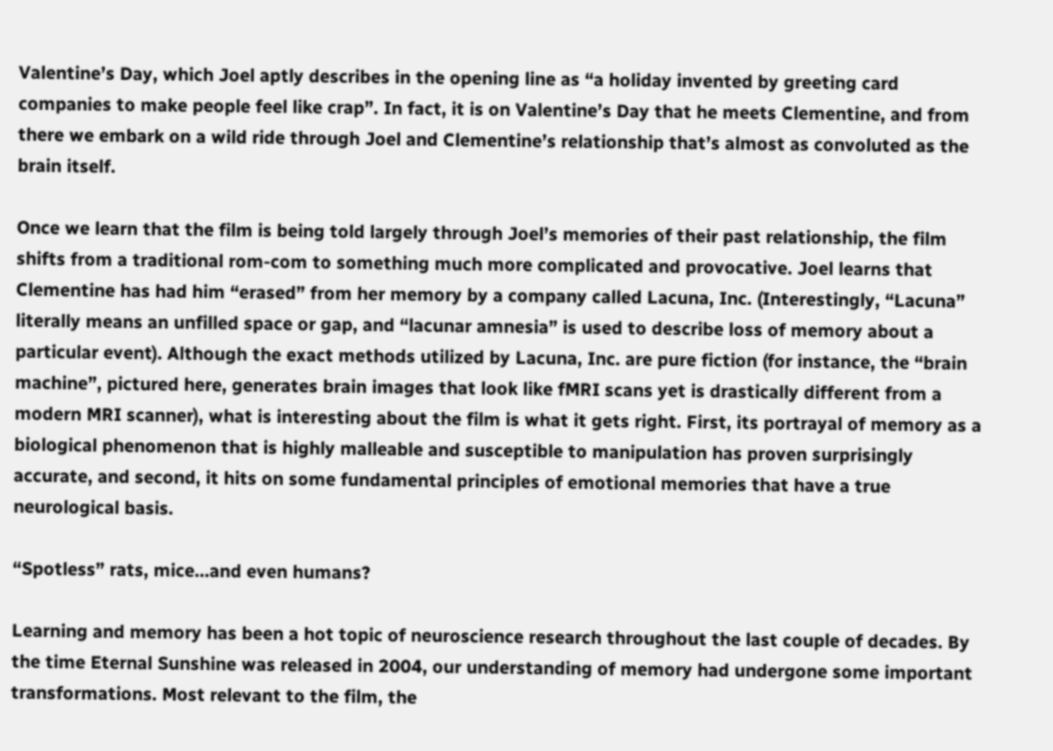Valentine’s Day, which Joel aptly describes in the opening line as “a holiday invented by greeting card companies to make people feel like crap”. In fact, it is on Valentine’s Day that he meets Clementine, and from there we embark on a wild ride through Joel and Clementine’s relationship that’s almost as convoluted as the brain itself.

Once we learn that the film is being told largely through Joel’s memories of their past relationship, the film shifts from a traditional rom-com to something much more complicated and provocative. Joel learns that Clementine has had him “erased” from her memory by a company called Lacuna, Inc. (Interestingly, “Lacuna” literally means an unfilled space or gap, and “lacunar amnesia” is used to describe loss of memory about a particular event). Although the exact methods utilized by Lacuna, Inc. are pure fiction (for instance, the “brain machine”, pictured here, generates brain images that look like fMRI scans yet is drastically different from a modern MRI scanner), what is interesting about the film is what it gets right. First, its portrayal of memory as a biological phenomenon that is highly malleable and susceptible to manipulation has proven surprisingly accurate, and second, it hits on some fundamental principles of emotional memories that have a true neurological basis.

“Spotless” rats, mice…and even humans?

Learning and memory has been a hot topic of neuroscience research throughout the last couple of decades. By the time Eternal Sunshine was released in 2004, our understanding of memory had undergone some important transformations. Most relevant to the film, the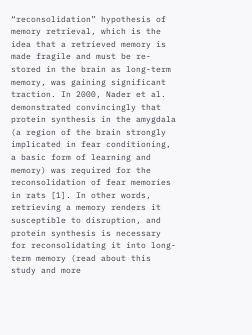“reconsolidation” hypothesis of memory retrieval, which is the idea that a retrieved memory is made fragile and must be re-stored in the brain as long-term memory, was gaining significant traction. In 2000, Nader et al. demonstrated convincingly that protein synthesis in the amygdala (a region of the brain strongly implicated in fear conditioning, a basic form of learning and memory) was required for the reconsolidation of fear memories in rats [1]. In other words, retrieving a memory renders it susceptible to disruption, and protein synthesis is necessary for reconsolidating it into long-term memory (read about this study and more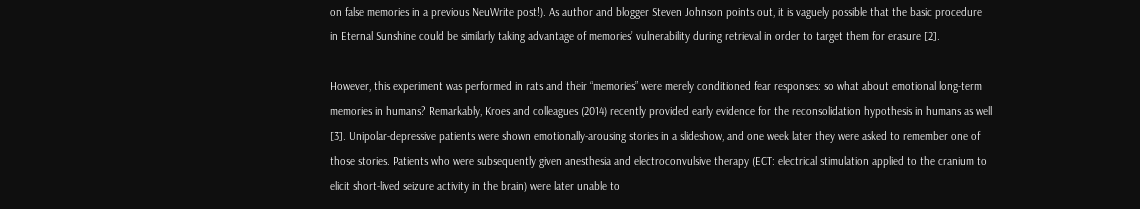on false memories in a previous NeuWrite post!). As author and blogger Steven Johnson points out, it is vaguely possible that the basic procedure in Eternal Sunshine could be similarly taking advantage of memories’ vulnerability during retrieval in order to target them for erasure [2].

However, this experiment was performed in rats and their “memories” were merely conditioned fear responses: so what about emotional long-term memories in humans? Remarkably, Kroes and colleagues (2014) recently provided early evidence for the reconsolidation hypothesis in humans as well [3]. Unipolar-depressive patients were shown emotionally-arousing stories in a slideshow, and one week later they were asked to remember one of those stories. Patients who were subsequently given anesthesia and electroconvulsive therapy (ECT: electrical stimulation applied to the cranium to elicit short-lived seizure activity in the brain) were later unable to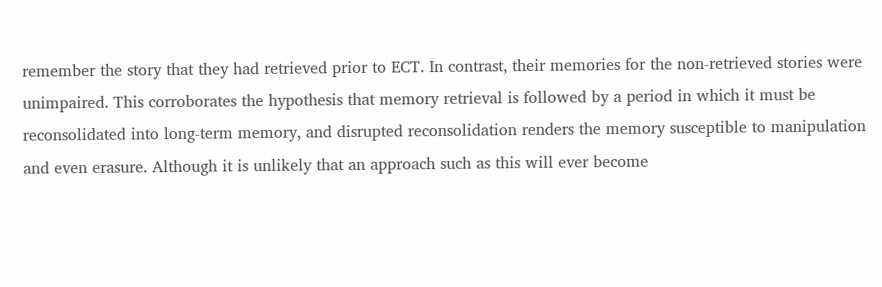remember the story that they had retrieved prior to ECT. In contrast, their memories for the non-retrieved stories were unimpaired. This corroborates the hypothesis that memory retrieval is followed by a period in which it must be reconsolidated into long-term memory, and disrupted reconsolidation renders the memory susceptible to manipulation and even erasure. Although it is unlikely that an approach such as this will ever become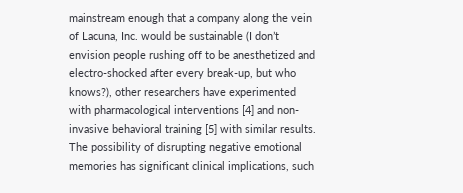mainstream enough that a company along the vein of Lacuna, Inc. would be sustainable (I don’t envision people rushing off to be anesthetized and electro-shocked after every break-up, but who knows?), other researchers have experimented with pharmacological interventions [4] and non-invasive behavioral training [5] with similar results. The possibility of disrupting negative emotional memories has significant clinical implications, such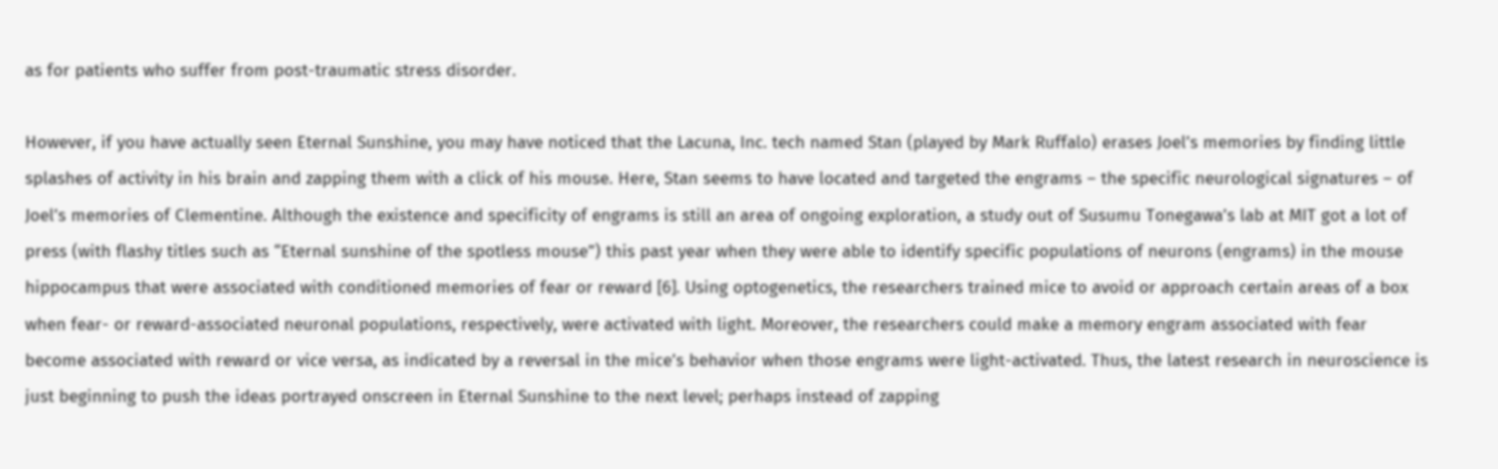as for patients who suffer from post-traumatic stress disorder.

However, if you have actually seen Eternal Sunshine, you may have noticed that the Lacuna, Inc. tech named Stan (played by Mark Ruffalo) erases Joel’s memories by finding little splashes of activity in his brain and zapping them with a click of his mouse. Here, Stan seems to have located and targeted the engrams – the specific neurological signatures – of Joel’s memories of Clementine. Although the existence and specificity of engrams is still an area of ongoing exploration, a study out of Susumu Tonegawa’s lab at MIT got a lot of press (with flashy titles such as “Eternal sunshine of the spotless mouse”) this past year when they were able to identify specific populations of neurons (engrams) in the mouse hippocampus that were associated with conditioned memories of fear or reward [6]. Using optogenetics, the researchers trained mice to avoid or approach certain areas of a box when fear- or reward-associated neuronal populations, respectively, were activated with light. Moreover, the researchers could make a memory engram associated with fear become associated with reward or vice versa, as indicated by a reversal in the mice’s behavior when those engrams were light-activated. Thus, the latest research in neuroscience is just beginning to push the ideas portrayed onscreen in Eternal Sunshine to the next level; perhaps instead of zapping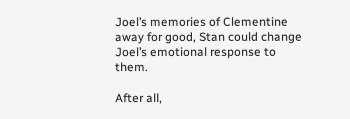Joel’s memories of Clementine away for good, Stan could change Joel’s emotional response to them.

After all,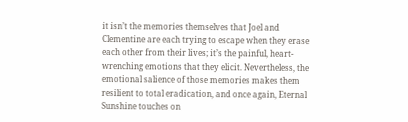it isn’t the memories themselves that Joel and Clementine are each trying to escape when they erase each other from their lives; it’s the painful, heart-wrenching emotions that they elicit. Nevertheless, the emotional salience of those memories makes them resilient to total eradication, and once again, Eternal Sunshine touches on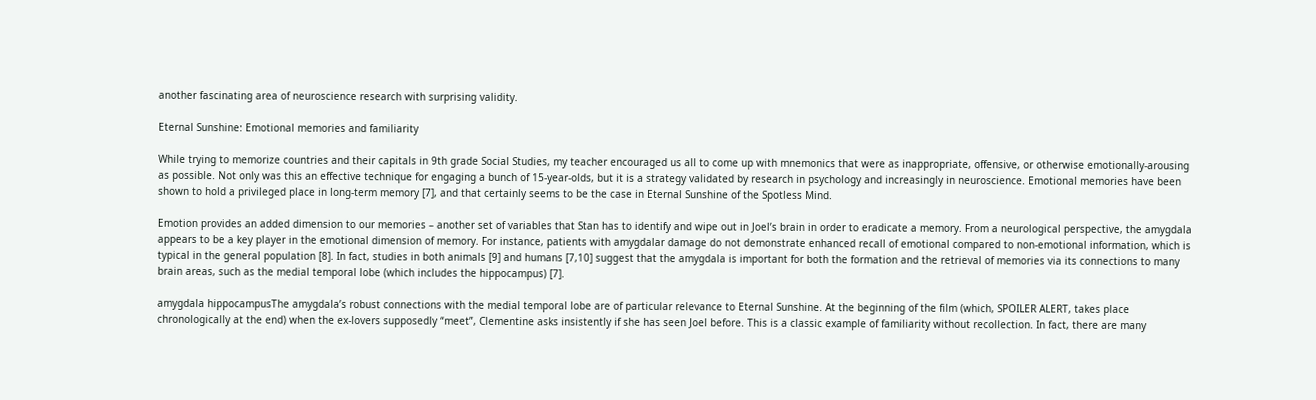another fascinating area of neuroscience research with surprising validity.

Eternal Sunshine: Emotional memories and familiarity

While trying to memorize countries and their capitals in 9th grade Social Studies, my teacher encouraged us all to come up with mnemonics that were as inappropriate, offensive, or otherwise emotionally-arousing as possible. Not only was this an effective technique for engaging a bunch of 15-year-olds, but it is a strategy validated by research in psychology and increasingly in neuroscience. Emotional memories have been shown to hold a privileged place in long-term memory [7], and that certainly seems to be the case in Eternal Sunshine of the Spotless Mind.

Emotion provides an added dimension to our memories – another set of variables that Stan has to identify and wipe out in Joel’s brain in order to eradicate a memory. From a neurological perspective, the amygdala appears to be a key player in the emotional dimension of memory. For instance, patients with amygdalar damage do not demonstrate enhanced recall of emotional compared to non-emotional information, which is typical in the general population [8]. In fact, studies in both animals [9] and humans [7,10] suggest that the amygdala is important for both the formation and the retrieval of memories via its connections to many brain areas, such as the medial temporal lobe (which includes the hippocampus) [7].

amygdala hippocampusThe amygdala’s robust connections with the medial temporal lobe are of particular relevance to Eternal Sunshine. At the beginning of the film (which, SPOILER ALERT, takes place chronologically at the end) when the ex-lovers supposedly “meet”, Clementine asks insistently if she has seen Joel before. This is a classic example of familiarity without recollection. In fact, there are many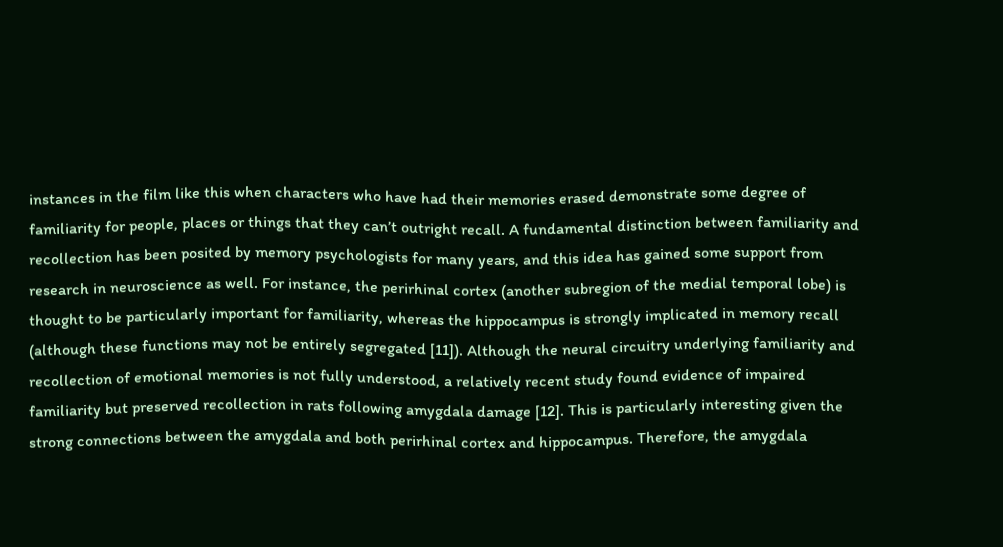instances in the film like this when characters who have had their memories erased demonstrate some degree of familiarity for people, places or things that they can’t outright recall. A fundamental distinction between familiarity and recollection has been posited by memory psychologists for many years, and this idea has gained some support from research in neuroscience as well. For instance, the perirhinal cortex (another subregion of the medial temporal lobe) is thought to be particularly important for familiarity, whereas the hippocampus is strongly implicated in memory recall (although these functions may not be entirely segregated [11]). Although the neural circuitry underlying familiarity and recollection of emotional memories is not fully understood, a relatively recent study found evidence of impaired familiarity but preserved recollection in rats following amygdala damage [12]. This is particularly interesting given the strong connections between the amygdala and both perirhinal cortex and hippocampus. Therefore, the amygdala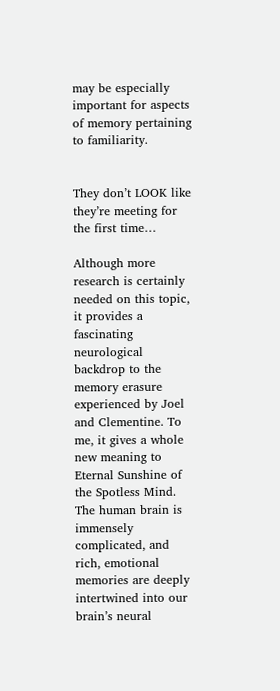may be especially important for aspects of memory pertaining to familiarity.


They don’t LOOK like they’re meeting for the first time…

Although more research is certainly needed on this topic, it provides a fascinating neurological backdrop to the memory erasure experienced by Joel and Clementine. To me, it gives a whole new meaning to Eternal Sunshine of the Spotless Mind. The human brain is immensely complicated, and rich, emotional memories are deeply intertwined into our brain’s neural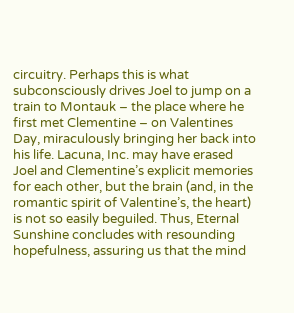circuitry. Perhaps this is what subconsciously drives Joel to jump on a train to Montauk – the place where he first met Clementine – on Valentines Day, miraculously bringing her back into his life. Lacuna, Inc. may have erased Joel and Clementine’s explicit memories for each other, but the brain (and, in the romantic spirit of Valentine’s, the heart) is not so easily beguiled. Thus, Eternal Sunshine concludes with resounding hopefulness, assuring us that the mind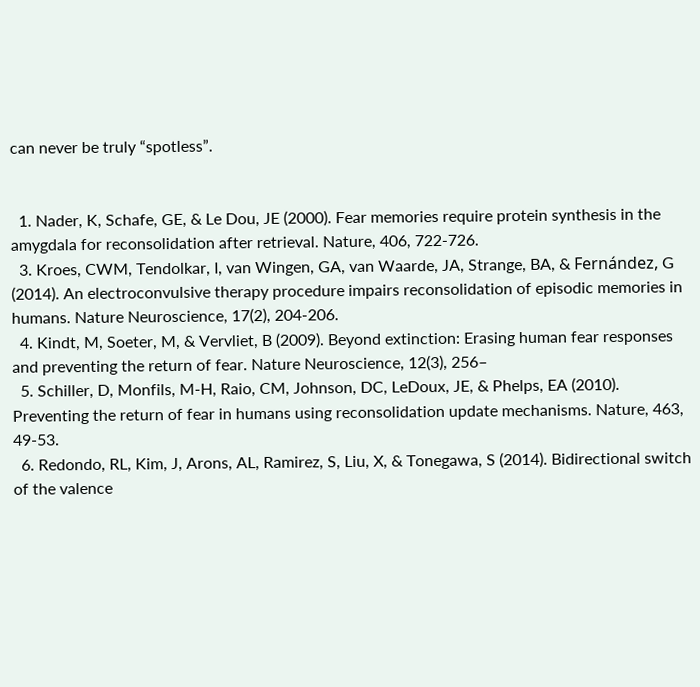can never be truly “spotless”.


  1. Nader, K, Schafe, GE, & Le Dou, JE (2000). Fear memories require protein synthesis in the amygdala for reconsolidation after retrieval. Nature, 406, 722-726.
  3. Kroes, CWM, Tendolkar, I, van Wingen, GA, van Waarde, JA, Strange, BA, & Fernández, G (2014). An electroconvulsive therapy procedure impairs reconsolidation of episodic memories in humans. Nature Neuroscience, 17(2), 204-206.
  4. Kindt, M, Soeter, M, & Vervliet, B (2009). Beyond extinction: Erasing human fear responses and preventing the return of fear. Nature Neuroscience, 12(3), 256–
  5. Schiller, D, Monfils, M-H, Raio, CM, Johnson, DC, LeDoux, JE, & Phelps, EA (2010). Preventing the return of fear in humans using reconsolidation update mechanisms. Nature, 463, 49-53.
  6. Redondo, RL, Kim, J, Arons, AL, Ramirez, S, Liu, X, & Tonegawa, S (2014). Bidirectional switch of the valence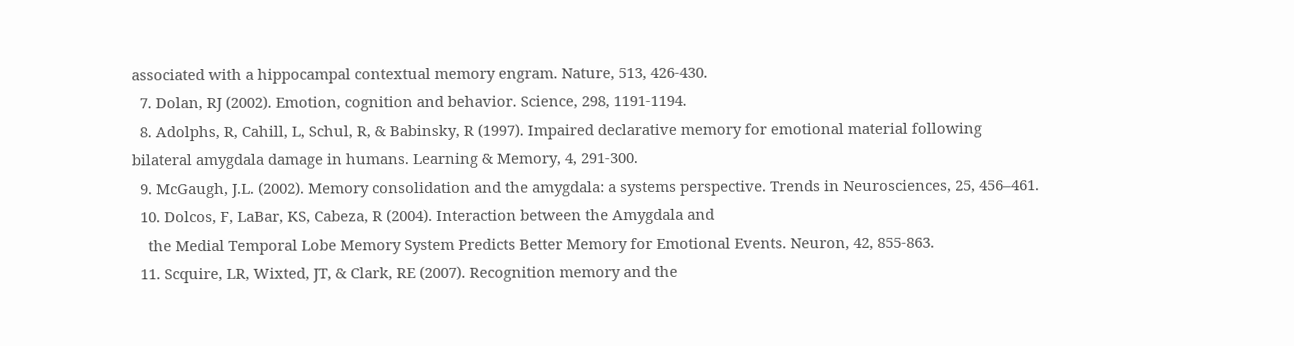associated with a hippocampal contextual memory engram. Nature, 513, 426-430.
  7. Dolan, RJ (2002). Emotion, cognition and behavior. Science, 298, 1191-1194.
  8. Adolphs, R, Cahill, L, Schul, R, & Babinsky, R (1997). Impaired declarative memory for emotional material following bilateral amygdala damage in humans. Learning & Memory, 4, 291-300.
  9. McGaugh, J.L. (2002). Memory consolidation and the amygdala: a systems perspective. Trends in Neurosciences, 25, 456–461.
  10. Dolcos, F, LaBar, KS, Cabeza, R (2004). Interaction between the Amygdala and
    the Medial Temporal Lobe Memory System Predicts Better Memory for Emotional Events. Neuron, 42, 855-863.
  11. Scquire, LR, Wixted, JT, & Clark, RE (2007). Recognition memory and the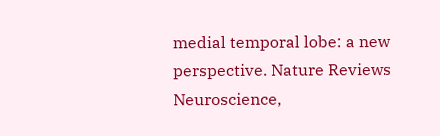medial temporal lobe: a new perspective. Nature Reviews Neuroscience,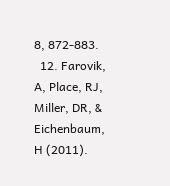8, 872-883.
  12. Farovik, A, Place, RJ, Miller, DR, & Eichenbaum, H (2011).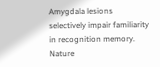Amygdala lesions selectively impair familiarity in recognition memory. Nature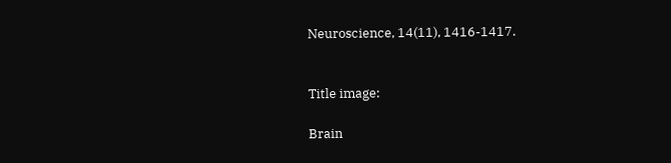Neuroscience, 14(11), 1416-1417.


Title image:

Brain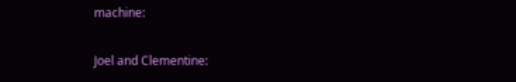machine:


Joel and Clementine: